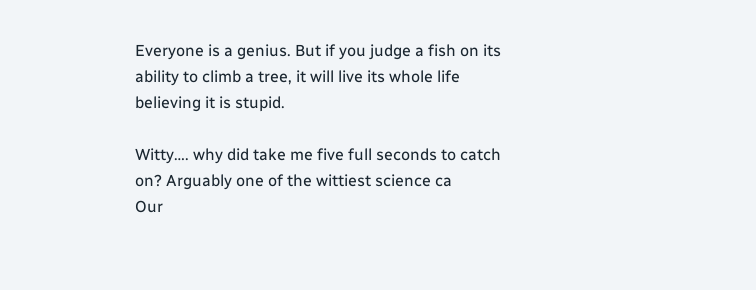Everyone is a genius. But if you judge a fish on its ability to climb a tree, it will live its whole life believing it is stupid.

Witty…. why did take me five full seconds to catch on? Arguably one of the wittiest science ca
Our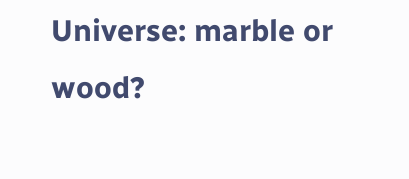Universe: marble or wood?